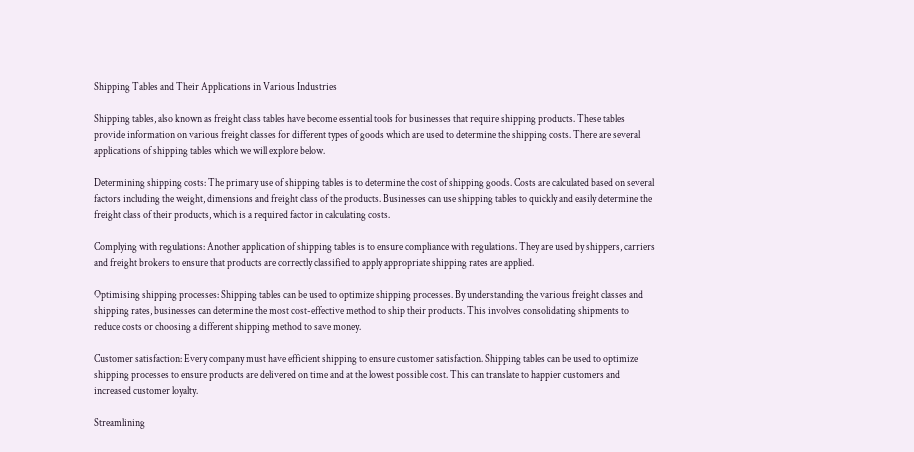Shipping Tables and Their Applications in Various Industries

Shipping tables, also known as freight class tables have become essential tools for businesses that require shipping products. These tables provide information on various freight classes for different types of goods which are used to determine the shipping costs. There are several applications of shipping tables which we will explore below.

Determining shipping costs: The primary use of shipping tables is to determine the cost of shipping goods. Costs are calculated based on several factors including the weight, dimensions and freight class of the products. Businesses can use shipping tables to quickly and easily determine the freight class of their products, which is a required factor in calculating costs.

Complying with regulations: Another application of shipping tables is to ensure compliance with regulations. They are used by shippers, carriers and freight brokers to ensure that products are correctly classified to apply appropriate shipping rates are applied.

Optimising shipping processes: Shipping tables can be used to optimize shipping processes. By understanding the various freight classes and shipping rates, businesses can determine the most cost-effective method to ship their products. This involves consolidating shipments to reduce costs or choosing a different shipping method to save money.

Customer satisfaction: Every company must have efficient shipping to ensure customer satisfaction. Shipping tables can be used to optimize shipping processes to ensure products are delivered on time and at the lowest possible cost. This can translate to happier customers and increased customer loyalty.

Streamlining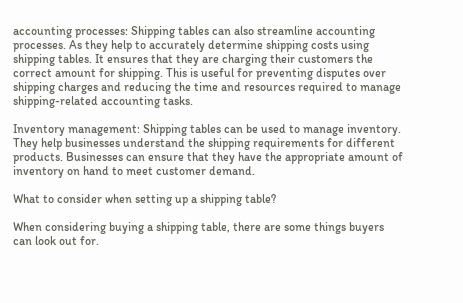accounting processes: Shipping tables can also streamline accounting processes. As they help to accurately determine shipping costs using shipping tables. It ensures that they are charging their customers the correct amount for shipping. This is useful for preventing disputes over shipping charges and reducing the time and resources required to manage shipping-related accounting tasks.

Inventory management: Shipping tables can be used to manage inventory. They help businesses understand the shipping requirements for different products. Businesses can ensure that they have the appropriate amount of inventory on hand to meet customer demand.

What to consider when setting up a shipping table?

When considering buying a shipping table, there are some things buyers can look out for.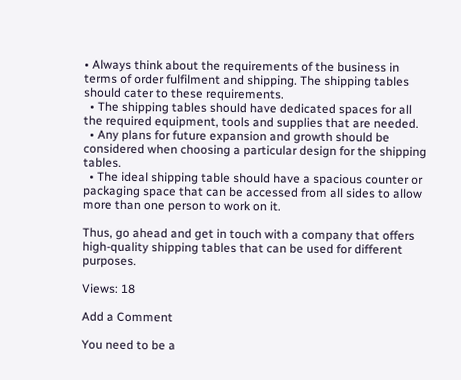• Always think about the requirements of the business in terms of order fulfilment and shipping. The shipping tables should cater to these requirements.
  • The shipping tables should have dedicated spaces for all the required equipment, tools and supplies that are needed.
  • Any plans for future expansion and growth should be considered when choosing a particular design for the shipping tables.
  • The ideal shipping table should have a spacious counter or packaging space that can be accessed from all sides to allow more than one person to work on it.

Thus, go ahead and get in touch with a company that offers high-quality shipping tables that can be used for different purposes.

Views: 18

Add a Comment

You need to be a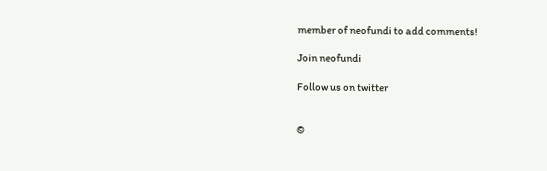member of neofundi to add comments!

Join neofundi

Follow us on twitter


©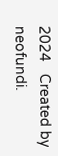2024   Created by neofundi.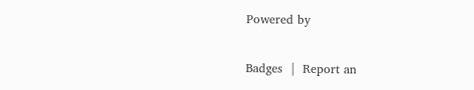Powered by

Badges  |  Report an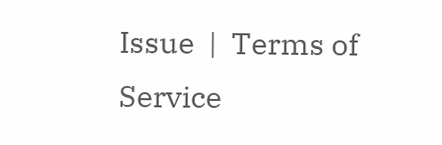Issue  |  Terms of Service